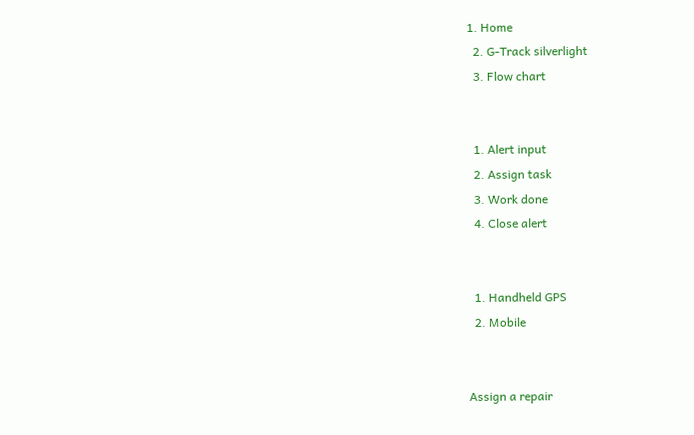1. Home
  2. G-Track silverlight
  3. Flow chart


  1. Alert input
  2. Assign task
  3. Work done
  4. Close alert


  1. Handheld GPS
  2. Mobile


Assign a repair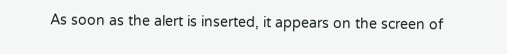As soon as the alert is inserted, it appears on the screen of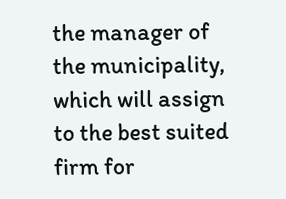the manager of the municipality, which will assign to the best suited firm for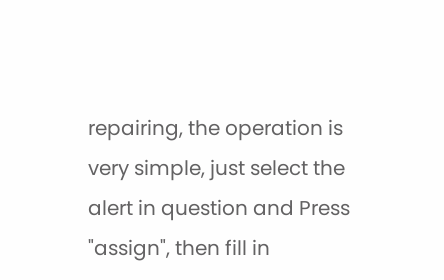repairing, the operation is very simple, just select the alert in question and Press "assign", then fill in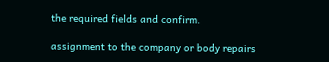the required fields and confirm.

assignment to the company or body repairs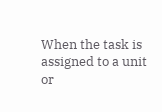When the task is assigned to a unit or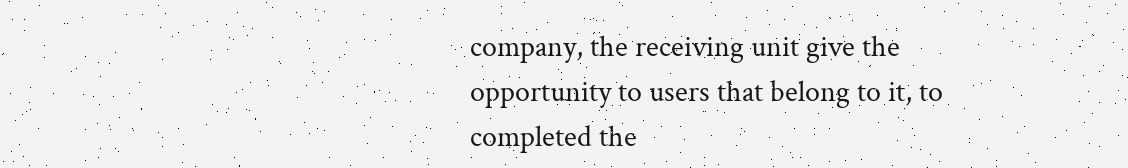company, the receiving unit give the opportunity to users that belong to it, to completed the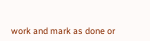work and mark as done or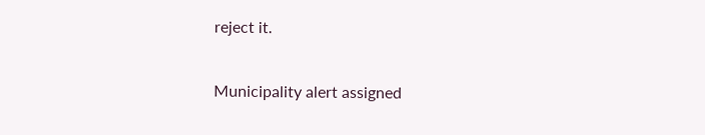reject it.

Municipality alert assigned